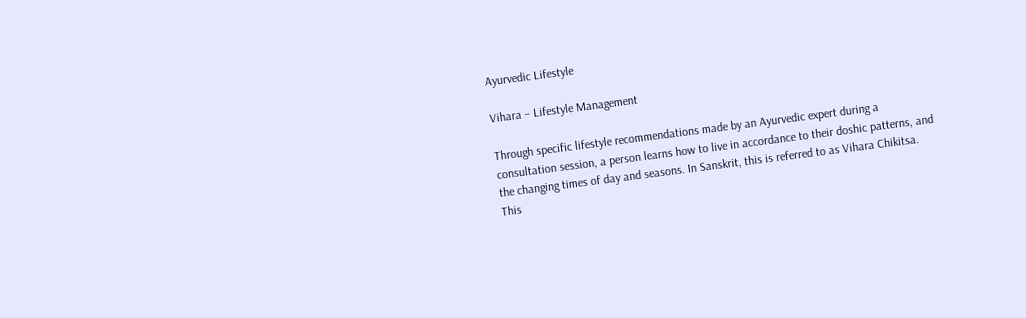Ayurvedic Lifestyle

Vihara – Lifestyle Management

Through specific lifestyle recommendations made by an Ayurvedic expert during a consultation session, a person learns how to live in accordance to their doshic patterns, and the changing times of day and seasons. In Sanskrit, this is referred to as Vihara Chikitsa. This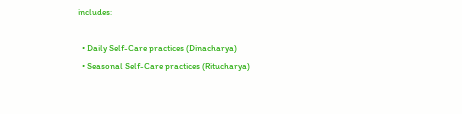includes:

  • Daily Self-Care practices (Dinacharya)
  • Seasonal Self-Care practices (Ritucharya)